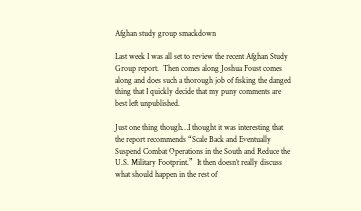Afghan study group smackdown

Last week I was all set to review the recent Afghan Study Group report.  Then comes along Joshua Foust comes along and does such a thorough job of fisking the danged thing that I quickly decide that my puny comments are best left unpublished.

Just one thing though…I thought it was interesting that the report recommends “Scale Back and Eventually Suspend Combat Operations in the South and Reduce the U.S. Military Footprint.”  It then doesn’t really discuss what should happen in the rest of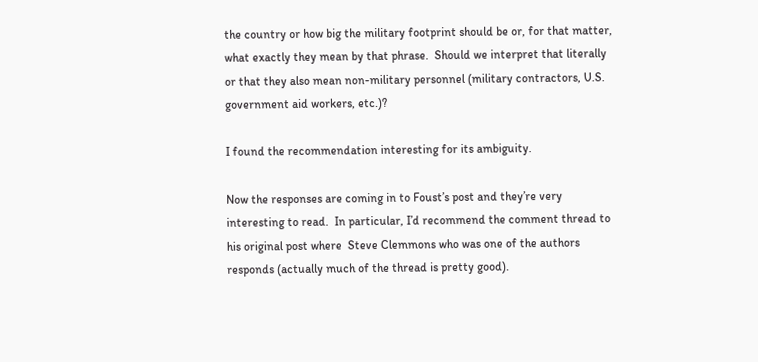the country or how big the military footprint should be or, for that matter, what exactly they mean by that phrase.  Should we interpret that literally or that they also mean non-military personnel (military contractors, U.S. government aid workers, etc.)?

I found the recommendation interesting for its ambiguity.

Now the responses are coming in to Foust’s post and they’re very interesting to read.  In particular, I’d recommend the comment thread to his original post where  Steve Clemmons who was one of the authors responds (actually much of the thread is pretty good).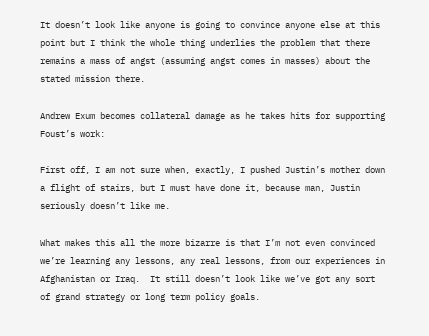It doesn’t look like anyone is going to convince anyone else at this point but I think the whole thing underlies the problem that there remains a mass of angst (assuming angst comes in masses) about the stated mission there.

Andrew Exum becomes collateral damage as he takes hits for supporting Foust’s work:

First off, I am not sure when, exactly, I pushed Justin’s mother down a flight of stairs, but I must have done it, because man, Justin seriously doesn’t like me.

What makes this all the more bizarre is that I’m not even convinced we’re learning any lessons, any real lessons, from our experiences in Afghanistan or Iraq.  It still doesn’t look like we’ve got any sort of grand strategy or long term policy goals.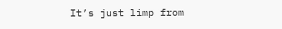It’s just limp from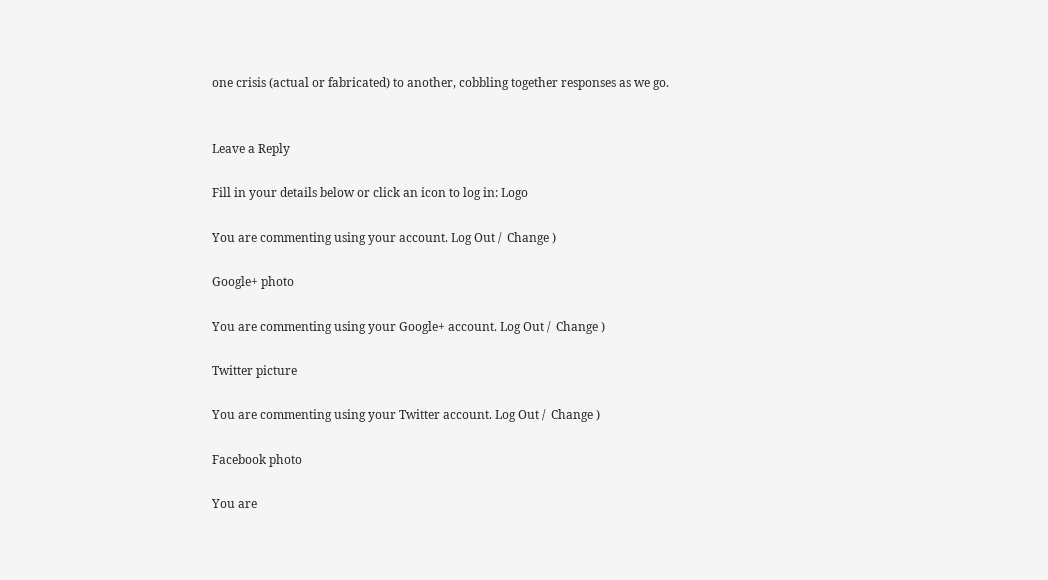one crisis (actual or fabricated) to another, cobbling together responses as we go.


Leave a Reply

Fill in your details below or click an icon to log in: Logo

You are commenting using your account. Log Out /  Change )

Google+ photo

You are commenting using your Google+ account. Log Out /  Change )

Twitter picture

You are commenting using your Twitter account. Log Out /  Change )

Facebook photo

You are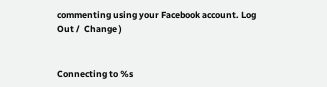commenting using your Facebook account. Log Out /  Change )


Connecting to %s